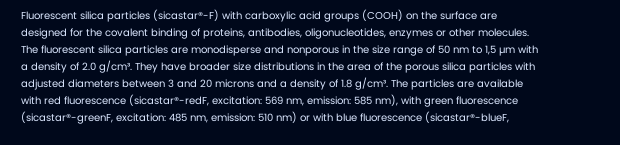Fluorescent silica particles (sicastar®-F) with carboxylic acid groups (COOH) on the surface are designed for the covalent binding of proteins, antibodies, oligonucleotides, enzymes or other molecules. The fluorescent silica particles are monodisperse and nonporous in the size range of 50 nm to 1,5 µm with a density of 2.0 g/cm³. They have broader size distributions in the area of the porous silica particles with adjusted diameters between 3 and 20 microns and a density of 1.8 g/cm³. The particles are available with red fluorescence (sicastar®-redF, excitation: 569 nm, emission: 585 nm), with green fluorescence (sicastar®-greenF, excitation: 485 nm, emission: 510 nm) or with blue fluorescence (sicastar®-blueF,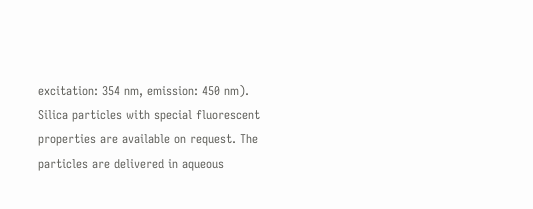excitation: 354 nm, emission: 450 nm).
Silica particles with special fluorescent properties are available on request. The particles are delivered in aqueous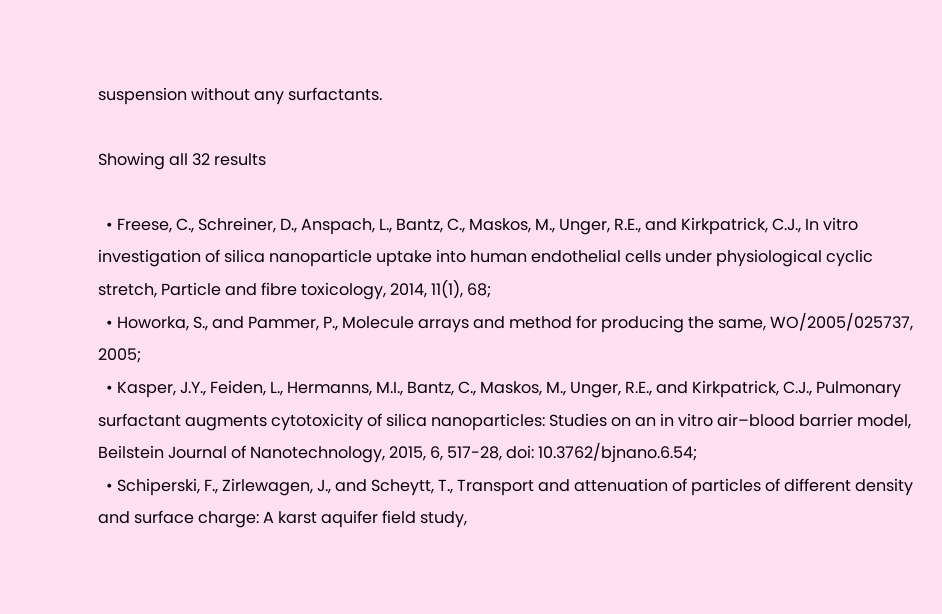suspension without any surfactants.

Showing all 32 results

  • Freese, C., Schreiner, D., Anspach, L., Bantz, C., Maskos, M., Unger, R.E., and Kirkpatrick, C.J., In vitro investigation of silica nanoparticle uptake into human endothelial cells under physiological cyclic stretch, Particle and fibre toxicology, 2014, 11(1), 68;
  • Howorka, S., and Pammer, P., Molecule arrays and method for producing the same, WO/2005/025737, 2005;
  • Kasper, J.Y., Feiden, L., Hermanns, M.I., Bantz, C., Maskos, M., Unger, R.E., and Kirkpatrick, C.J., Pulmonary surfactant augments cytotoxicity of silica nanoparticles: Studies on an in vitro air–blood barrier model, Beilstein Journal of Nanotechnology, 2015, 6, 517-28, doi: 10.3762/bjnano.6.54;
  • Schiperski, F., Zirlewagen, J., and Scheytt, T., Transport and attenuation of particles of different density and surface charge: A karst aquifer field study,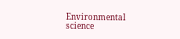Environmental science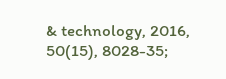& technology, 2016, 50(15), 8028-35;